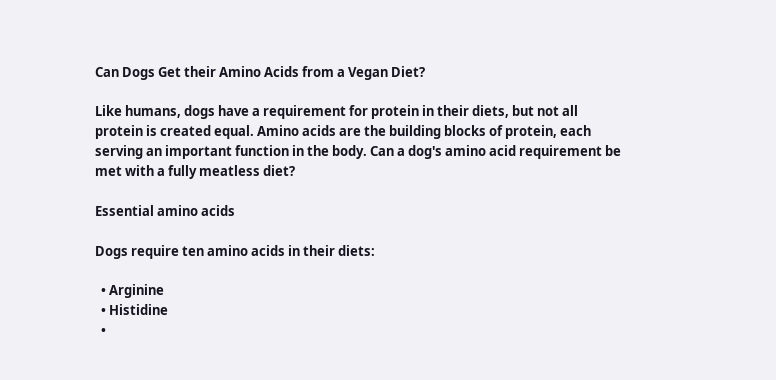Can Dogs Get their Amino Acids from a Vegan Diet?

Like humans, dogs have a requirement for protein in their diets, but not all protein is created equal. Amino acids are the building blocks of protein, each serving an important function in the body. Can a dog's amino acid requirement be met with a fully meatless diet?

Essential amino acids

Dogs require ten amino acids in their diets:

  • Arginine
  • Histidine
  •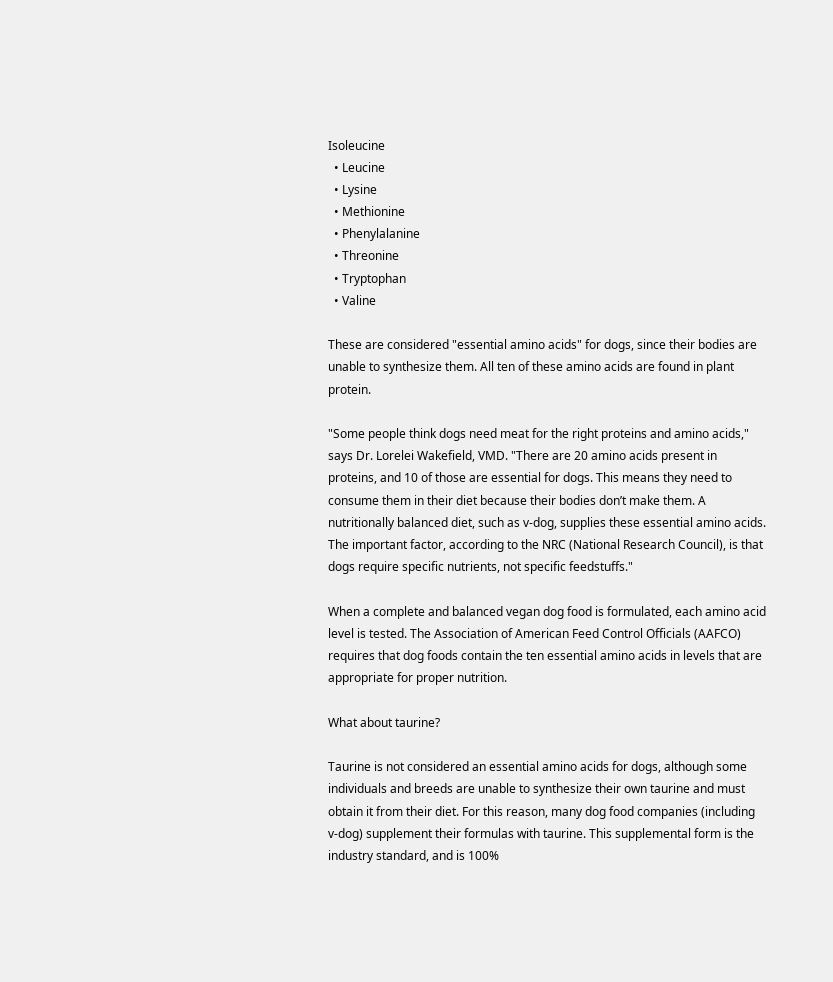Isoleucine
  • Leucine
  • Lysine
  • Methionine
  • Phenylalanine
  • Threonine
  • Tryptophan
  • Valine

These are considered "essential amino acids" for dogs, since their bodies are unable to synthesize them. All ten of these amino acids are found in plant protein.

"Some people think dogs need meat for the right proteins and amino acids," says Dr. Lorelei Wakefield, VMD. "There are 20 amino acids present in proteins, and 10 of those are essential for dogs. This means they need to consume them in their diet because their bodies don’t make them. A nutritionally balanced diet, such as v-dog, supplies these essential amino acids. The important factor, according to the NRC (National Research Council), is that dogs require specific nutrients, not specific feedstuffs."

When a complete and balanced vegan dog food is formulated, each amino acid level is tested. The Association of American Feed Control Officials (AAFCO) requires that dog foods contain the ten essential amino acids in levels that are appropriate for proper nutrition.

What about taurine?

Taurine is not considered an essential amino acids for dogs, although some individuals and breeds are unable to synthesize their own taurine and must obtain it from their diet. For this reason, many dog food companies (including v-dog) supplement their formulas with taurine. This supplemental form is the industry standard, and is 100%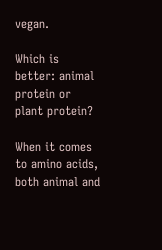vegan.

Which is better: animal protein or plant protein?

When it comes to amino acids, both animal and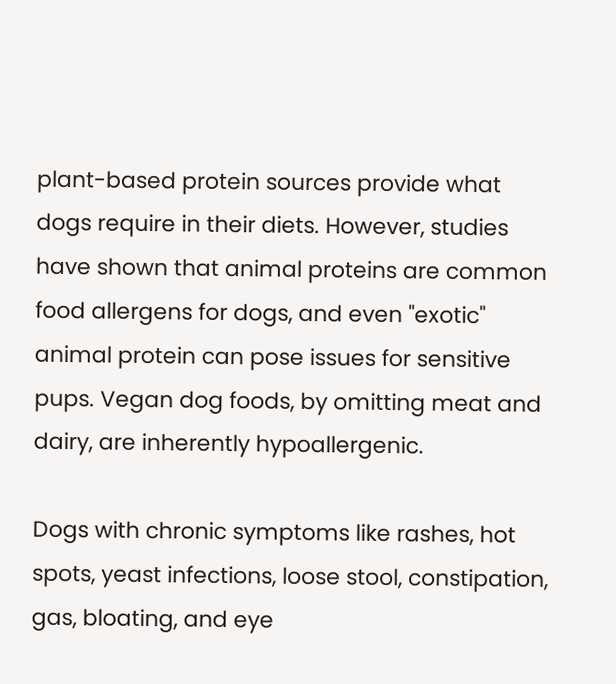plant-based protein sources provide what dogs require in their diets. However, studies have shown that animal proteins are common food allergens for dogs, and even "exotic" animal protein can pose issues for sensitive pups. Vegan dog foods, by omitting meat and dairy, are inherently hypoallergenic.

Dogs with chronic symptoms like rashes, hot spots, yeast infections, loose stool, constipation, gas, bloating, and eye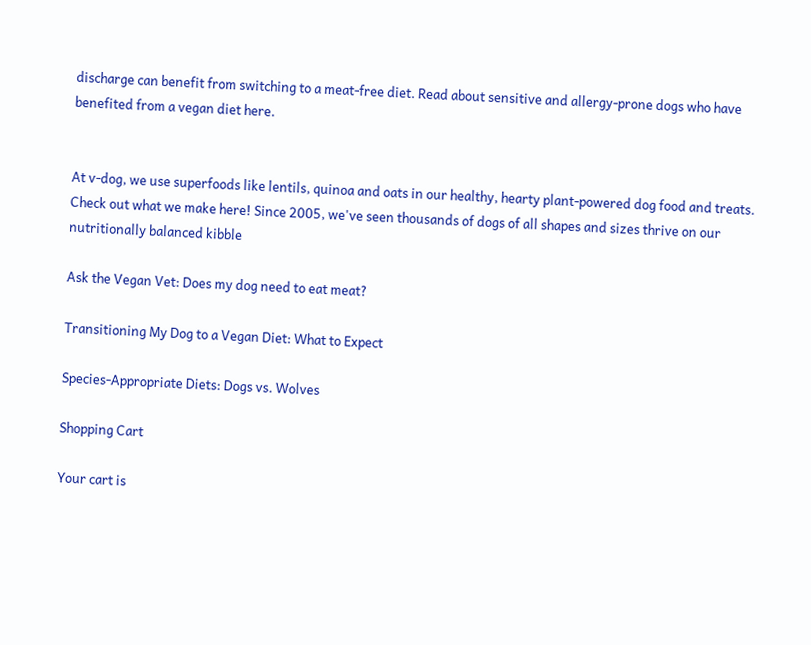discharge can benefit from switching to a meat-free diet. Read about sensitive and allergy-prone dogs who have benefited from a vegan diet here.


At v-dog, we use superfoods like lentils, quinoa and oats in our healthy, hearty plant-powered dog food and treats. Check out what we make here! Since 2005, we've seen thousands of dogs of all shapes and sizes thrive on our nutritionally balanced kibble

Ask the Vegan Vet: Does my dog need to eat meat?

Transitioning My Dog to a Vegan Diet: What to Expect

Species-Appropriate Diets: Dogs vs. Wolves

Shopping Cart

Your cart is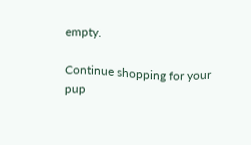empty.

Continue shopping for your pup